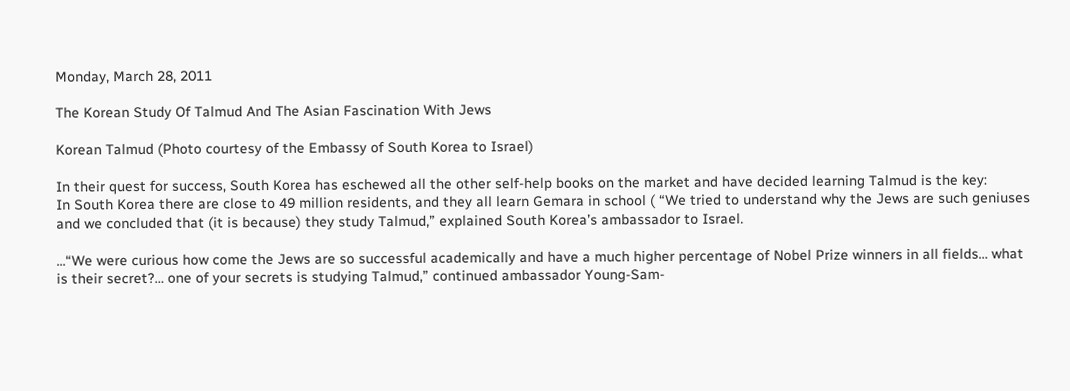Monday, March 28, 2011

The Korean Study Of Talmud And The Asian Fascination With Jews

Korean Talmud (Photo courtesy of the Embassy of South Korea to Israel)

In their quest for success, South Korea has eschewed all the other self-help books on the market and have decided learning Talmud is the key:
In South Korea there are close to 49 million residents, and they all learn Gemara in school ( “We tried to understand why the Jews are such geniuses and we concluded that (it is because) they study Talmud,” explained South Korea’s ambassador to Israel.

...“We were curious how come the Jews are so successful academically and have a much higher percentage of Nobel Prize winners in all fields… what is their secret?… one of your secrets is studying Talmud,” continued ambassador Young-Sam-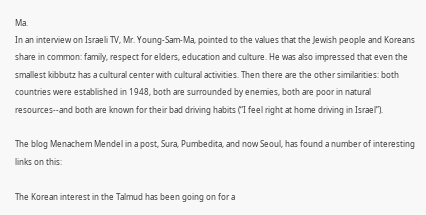Ma.
In an interview on Israeli TV, Mr. Young-Sam-Ma, pointed to the values that the Jewish people and Koreans share in common: family, respect for elders, education and culture. He was also impressed that even the smallest kibbutz has a cultural center with cultural activities. Then there are the other similarities: both countries were established in 1948, both are surrounded by enemies, both are poor in natural resources--and both are known for their bad driving habits (“I feel right at home driving in Israel”).

The blog Menachem Mendel in a post, Sura, Pumbedita, and now Seoul, has found a number of interesting links on this:

The Korean interest in the Talmud has been going on for a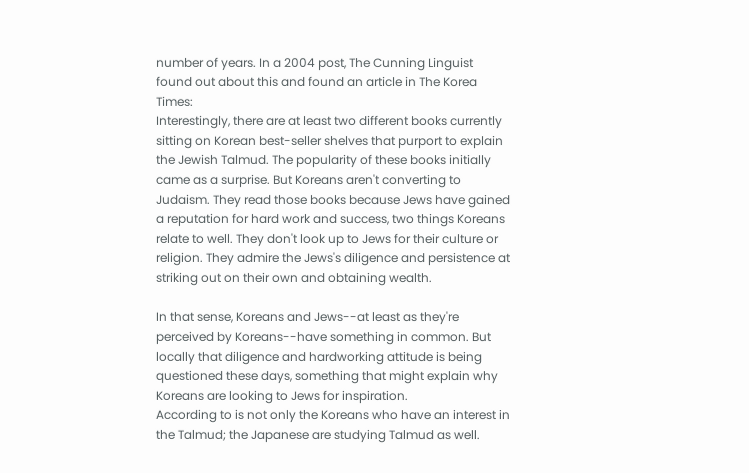number of years. In a 2004 post, The Cunning Linguist found out about this and found an article in The Korea Times:
Interestingly, there are at least two different books currently sitting on Korean best-seller shelves that purport to explain the Jewish Talmud. The popularity of these books initially came as a surprise. But Koreans aren't converting to Judaism. They read those books because Jews have gained a reputation for hard work and success, two things Koreans relate to well. They don't look up to Jews for their culture or religion. They admire the Jews's diligence and persistence at striking out on their own and obtaining wealth.

In that sense, Koreans and Jews--at least as they're perceived by Koreans--have something in common. But locally that diligence and hardworking attitude is being questioned these days, something that might explain why Koreans are looking to Jews for inspiration.
According to is not only the Koreans who have an interest in the Talmud; the Japanese are studying Talmud as well.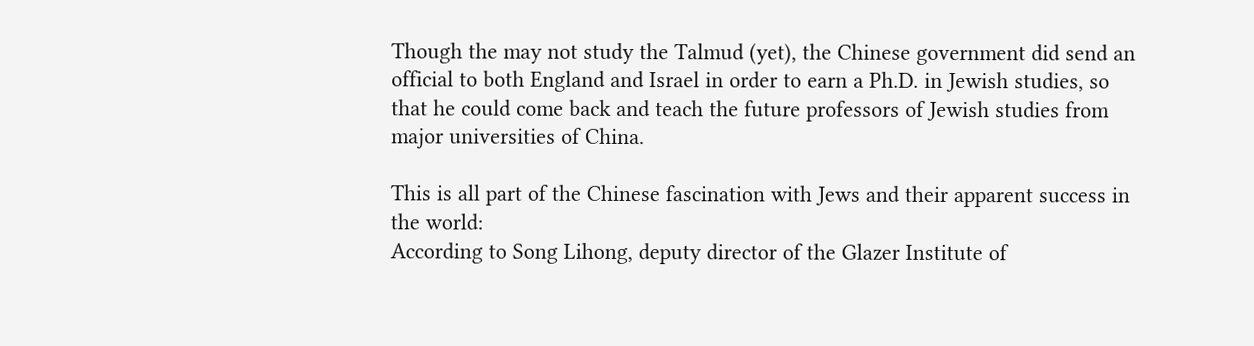Though the may not study the Talmud (yet), the Chinese government did send an official to both England and Israel in order to earn a Ph.D. in Jewish studies, so that he could come back and teach the future professors of Jewish studies from major universities of China.

This is all part of the Chinese fascination with Jews and their apparent success in the world:
According to Song Lihong, deputy director of the Glazer Institute of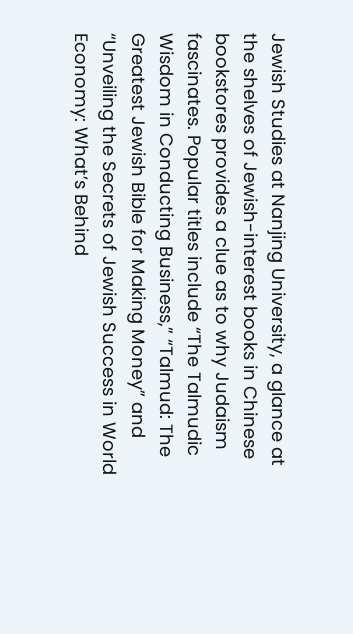Jewish Studies at Nanjing University, a glance at the shelves of Jewish-interest books in Chinese bookstores provides a clue as to why Judaism fascinates. Popular titles include “The Talmudic Wisdom in Conducting Business,” “Talmud: The Greatest Jewish Bible for Making Money” and “Unveiling the Secrets of Jewish Success in World Economy: What’s Behind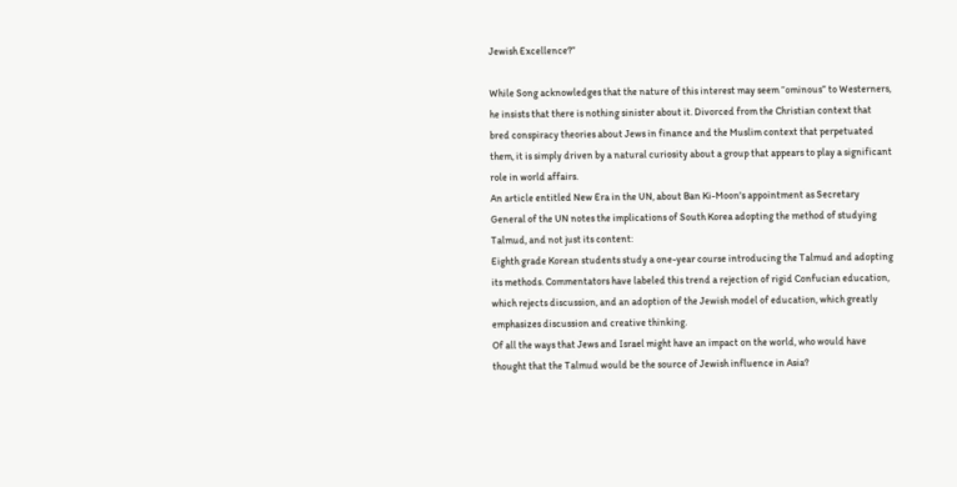Jewish Excellence?”

While Song acknowledges that the nature of this interest may seem “ominous” to Westerners, he insists that there is nothing sinister about it. Divorced from the Christian context that bred conspiracy theories about Jews in finance and the Muslim context that perpetuated them, it is simply driven by a natural curiosity about a group that appears to play a significant role in world affairs.
An article entitled New Era in the UN, about Ban Ki-Moon's appointment as Secretary General of the UN notes the implications of South Korea adopting the method of studying Talmud, and not just its content:
Eighth grade Korean students study a one-year course introducing the Talmud and adopting its methods. Commentators have labeled this trend a rejection of rigid Confucian education, which rejects discussion, and an adoption of the Jewish model of education, which greatly emphasizes discussion and creative thinking.
Of all the ways that Jews and Israel might have an impact on the world, who would have thought that the Talmud would be the source of Jewish influence in Asia?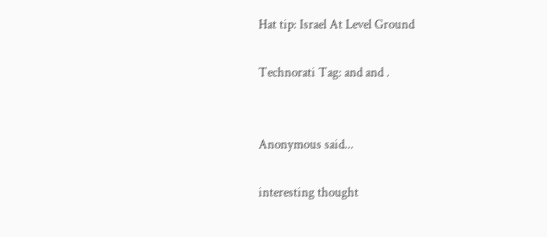Hat tip: Israel At Level Ground

Technorati Tag: and and .


Anonymous said...

interesting thought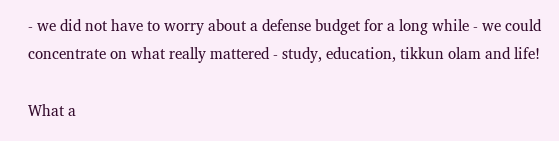- we did not have to worry about a defense budget for a long while - we could concentrate on what really mattered - study, education, tikkun olam and life!

What a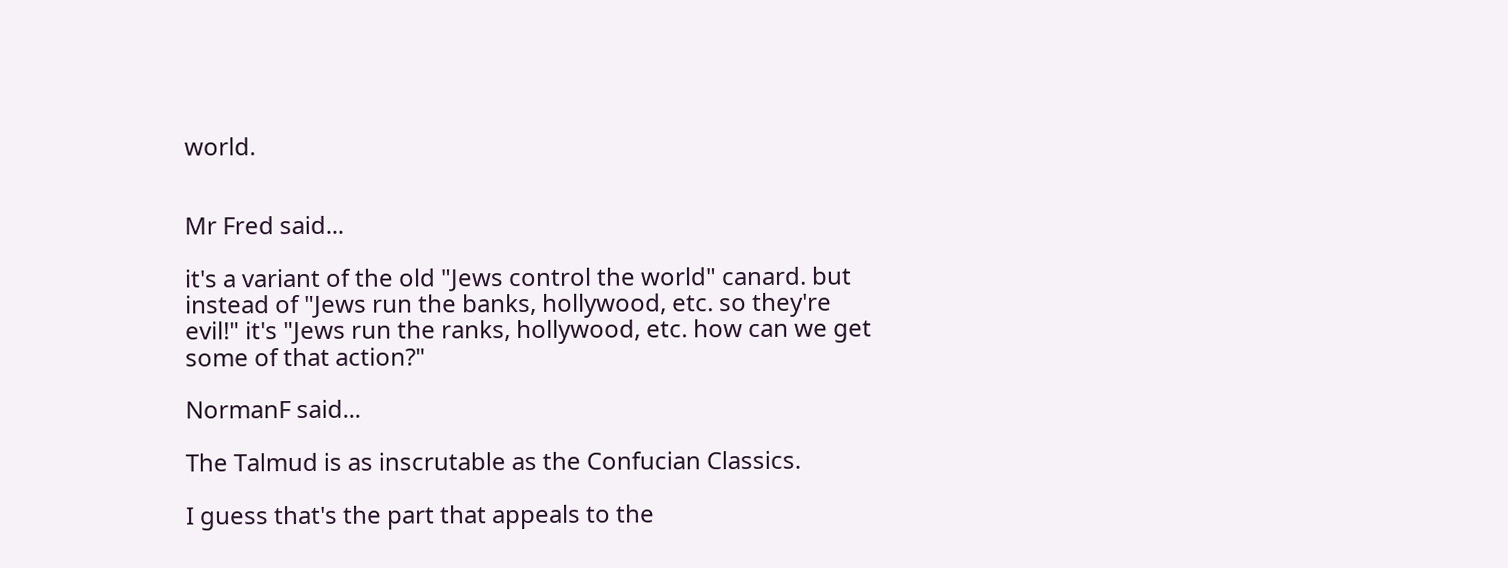world.


Mr Fred said...

it's a variant of the old "Jews control the world" canard. but instead of "Jews run the banks, hollywood, etc. so they're evil!" it's "Jews run the ranks, hollywood, etc. how can we get some of that action?"

NormanF said...

The Talmud is as inscrutable as the Confucian Classics.

I guess that's the part that appeals to the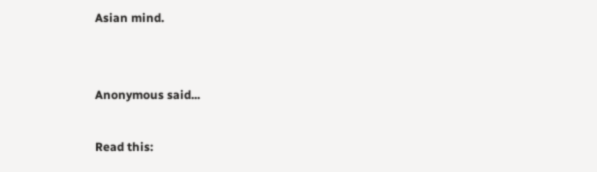Asian mind.


Anonymous said...

Read this: